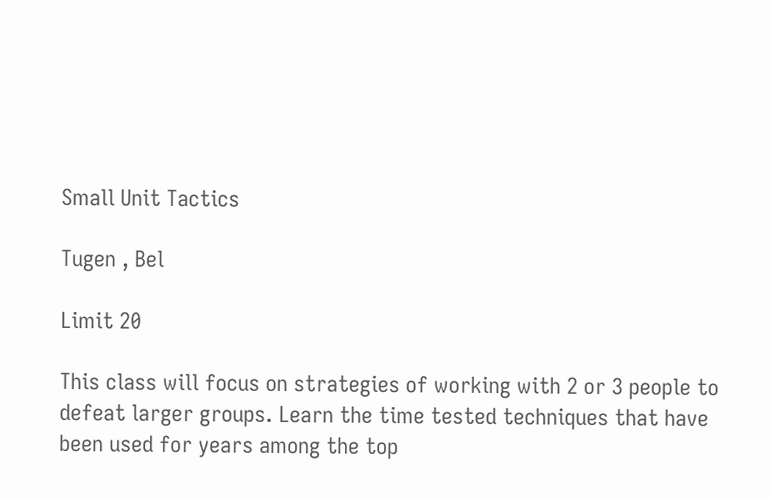Small Unit Tactics

Tugen , Bel

Limit 20

This class will focus on strategies of working with 2 or 3 people to defeat larger groups. Learn the time tested techniques that have been used for years among the top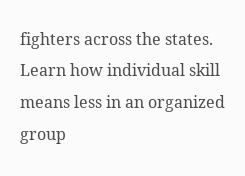fighters across the states. Learn how individual skill means less in an organized group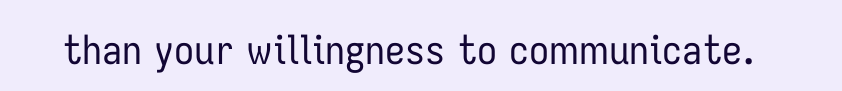than your willingness to communicate.